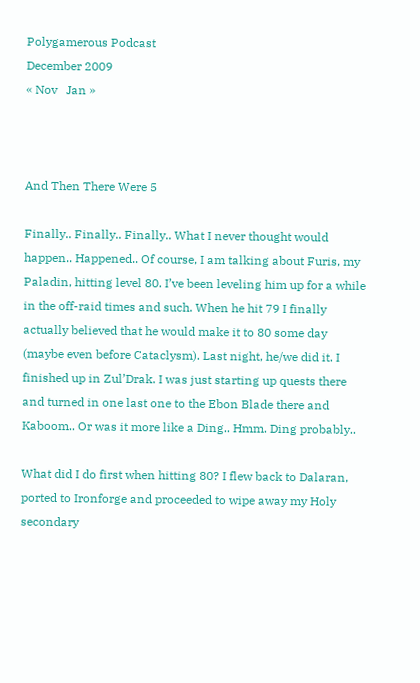Polygamerous Podcast
December 2009
« Nov   Jan »



And Then There Were 5

Finally.. Finally.. Finally.. What I never thought would happen.. Happened.. Of course, I am talking about Furis, my Paladin, hitting level 80. I’ve been leveling him up for a while in the off-raid times and such. When he hit 79 I finally actually believed that he would make it to 80 some day (maybe even before Cataclysm). Last night, he/we did it. I finished up in Zul’Drak. I was just starting up quests there and turned in one last one to the Ebon Blade there and Kaboom.. Or was it more like a Ding.. Hmm. Ding probably..

What did I do first when hitting 80? I flew back to Dalaran, ported to Ironforge and proceeded to wipe away my Holy secondary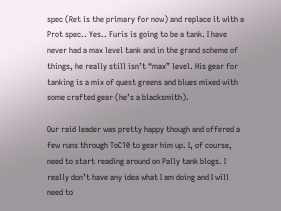spec (Ret is the primary for now) and replace it with a Prot spec.. Yes.. Furis is going to be a tank. I have never had a max level tank and in the grand scheme of things, he really still isn’t “max” level. His gear for tanking is a mix of quest greens and blues mixed with some crafted gear (he’s a blacksmith).

Our raid leader was pretty happy though and offered a few runs through ToC10 to gear him up. I, of course, need to start reading around on Pally tank blogs. I really don’t have any idea what I am doing and I will need to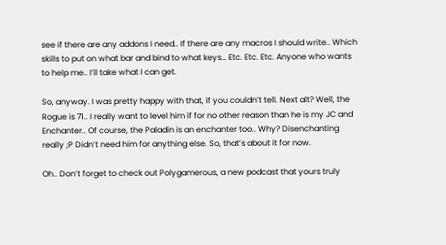see if there are any addons I need.. If there are any macros I should write.. Which skills to put on what bar and bind to what keys… Etc. Etc. Etc. Anyone who wants to help me.. I’ll take what I can get.

So, anyway. I was pretty happy with that, if you couldn’t tell. Next alt? Well, the Rogue is 71.. I really want to level him if for no other reason than he is my JC and Enchanter.. Of course, the Paladin is an enchanter too.. Why? Disenchanting really ;P Didn’t need him for anything else. So, that’s about it for now.

Oh.. Don’t forget to check out Polygamerous, a new podcast that yours truly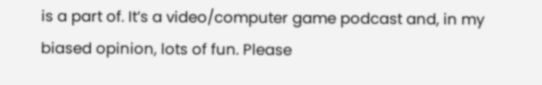is a part of. It’s a video/computer game podcast and, in my biased opinion, lots of fun. Please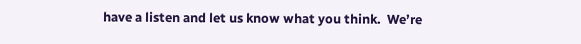have a listen and let us know what you think.  We’re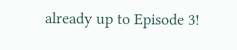already up to Episode 3!